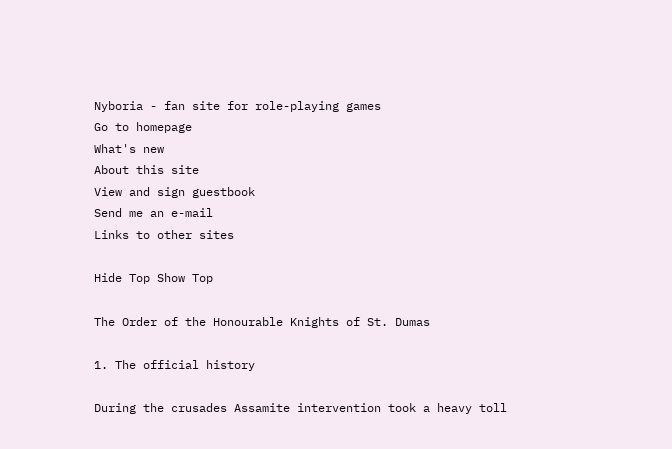Nyboria - fan site for role-playing games
Go to homepage
What's new
About this site
View and sign guestbook
Send me an e-mail
Links to other sites

Hide Top Show Top

The Order of the Honourable Knights of St. Dumas

1. The official history

During the crusades Assamite intervention took a heavy toll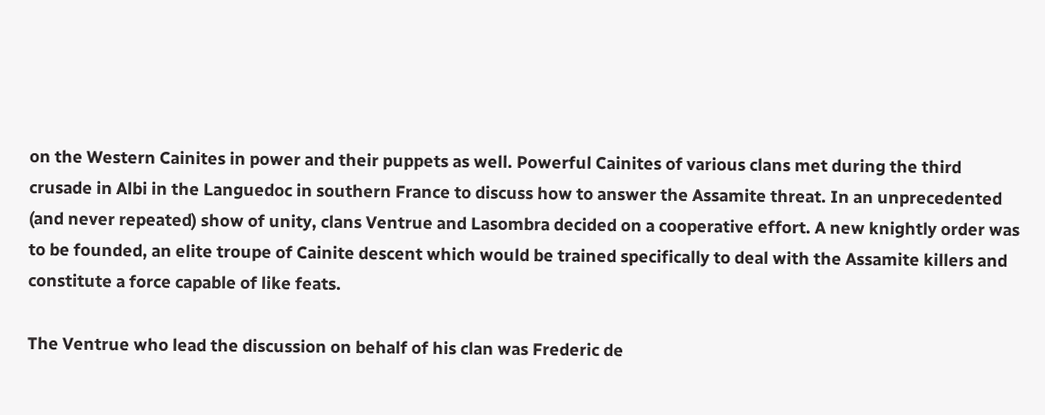on the Western Cainites in power and their puppets as well. Powerful Cainites of various clans met during the third crusade in Albi in the Languedoc in southern France to discuss how to answer the Assamite threat. In an unprecedented (and never repeated) show of unity, clans Ventrue and Lasombra decided on a cooperative effort. A new knightly order was to be founded, an elite troupe of Cainite descent which would be trained specifically to deal with the Assamite killers and constitute a force capable of like feats.

The Ventrue who lead the discussion on behalf of his clan was Frederic de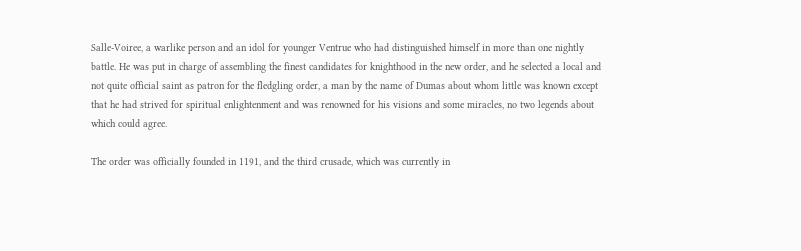Salle-Voiree, a warlike person and an idol for younger Ventrue who had distinguished himself in more than one nightly battle. He was put in charge of assembling the finest candidates for knighthood in the new order, and he selected a local and not quite official saint as patron for the fledgling order, a man by the name of Dumas about whom little was known except that he had strived for spiritual enlightenment and was renowned for his visions and some miracles, no two legends about which could agree.

The order was officially founded in 1191, and the third crusade, which was currently in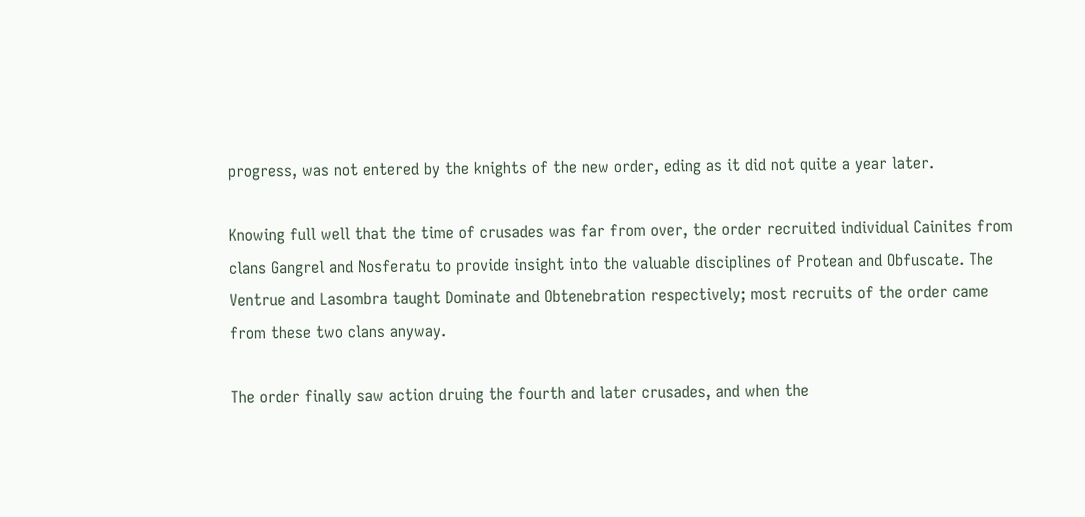progress, was not entered by the knights of the new order, eding as it did not quite a year later.

Knowing full well that the time of crusades was far from over, the order recruited individual Cainites from clans Gangrel and Nosferatu to provide insight into the valuable disciplines of Protean and Obfuscate. The Ventrue and Lasombra taught Dominate and Obtenebration respectively; most recruits of the order came from these two clans anyway.

The order finally saw action druing the fourth and later crusades, and when the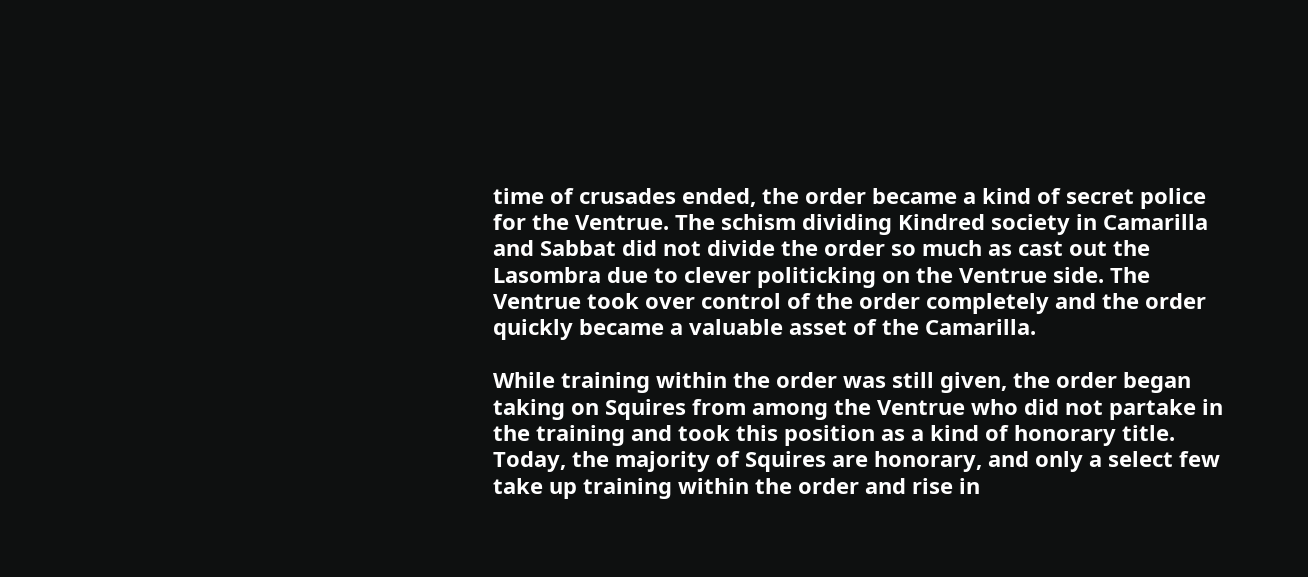time of crusades ended, the order became a kind of secret police for the Ventrue. The schism dividing Kindred society in Camarilla and Sabbat did not divide the order so much as cast out the Lasombra due to clever politicking on the Ventrue side. The Ventrue took over control of the order completely and the order quickly became a valuable asset of the Camarilla.

While training within the order was still given, the order began taking on Squires from among the Ventrue who did not partake in the training and took this position as a kind of honorary title. Today, the majority of Squires are honorary, and only a select few take up training within the order and rise in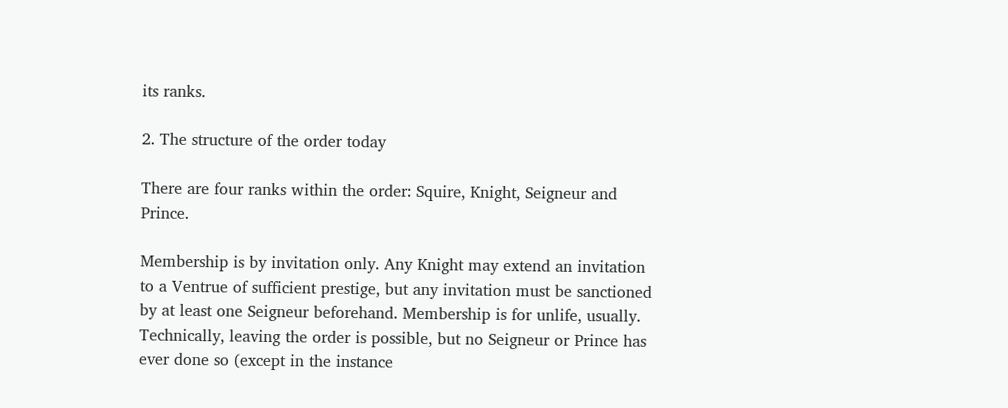its ranks.

2. The structure of the order today

There are four ranks within the order: Squire, Knight, Seigneur and Prince.

Membership is by invitation only. Any Knight may extend an invitation to a Ventrue of sufficient prestige, but any invitation must be sanctioned by at least one Seigneur beforehand. Membership is for unlife, usually. Technically, leaving the order is possible, but no Seigneur or Prince has ever done so (except in the instance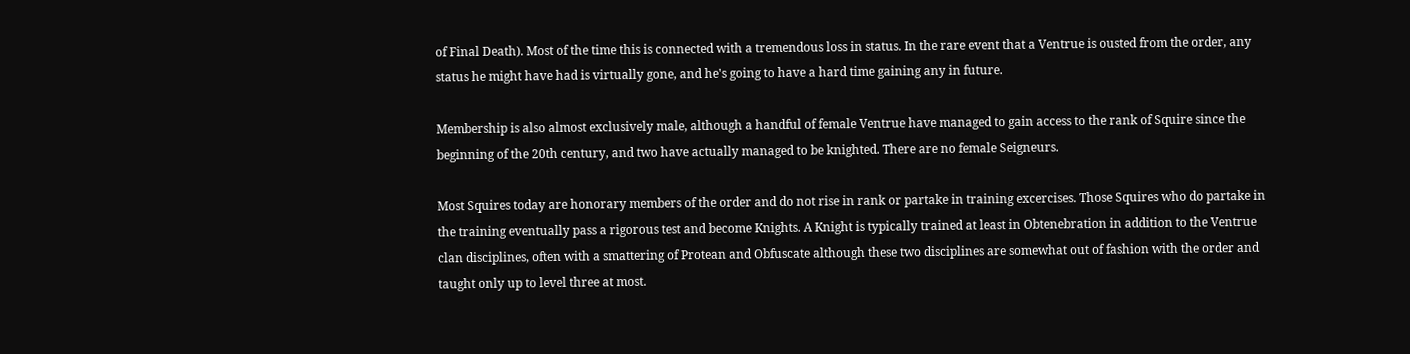of Final Death). Most of the time this is connected with a tremendous loss in status. In the rare event that a Ventrue is ousted from the order, any status he might have had is virtually gone, and he's going to have a hard time gaining any in future.

Membership is also almost exclusively male, although a handful of female Ventrue have managed to gain access to the rank of Squire since the beginning of the 20th century, and two have actually managed to be knighted. There are no female Seigneurs.

Most Squires today are honorary members of the order and do not rise in rank or partake in training excercises. Those Squires who do partake in the training eventually pass a rigorous test and become Knights. A Knight is typically trained at least in Obtenebration in addition to the Ventrue clan disciplines, often with a smattering of Protean and Obfuscate although these two disciplines are somewhat out of fashion with the order and taught only up to level three at most.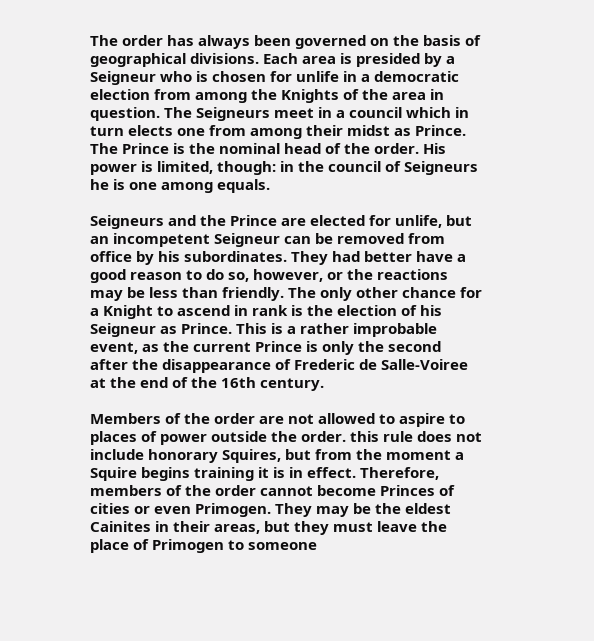The order has always been governed on the basis of geographical divisions. Each area is presided by a Seigneur who is chosen for unlife in a democratic election from among the Knights of the area in question. The Seigneurs meet in a council which in turn elects one from among their midst as Prince. The Prince is the nominal head of the order. His power is limited, though: in the council of Seigneurs he is one among equals.

Seigneurs and the Prince are elected for unlife, but an incompetent Seigneur can be removed from office by his subordinates. They had better have a good reason to do so, however, or the reactions may be less than friendly. The only other chance for a Knight to ascend in rank is the election of his Seigneur as Prince. This is a rather improbable event, as the current Prince is only the second after the disappearance of Frederic de Salle-Voiree at the end of the 16th century.

Members of the order are not allowed to aspire to places of power outside the order. this rule does not include honorary Squires, but from the moment a Squire begins training it is in effect. Therefore, members of the order cannot become Princes of cities or even Primogen. They may be the eldest Cainites in their areas, but they must leave the place of Primogen to someone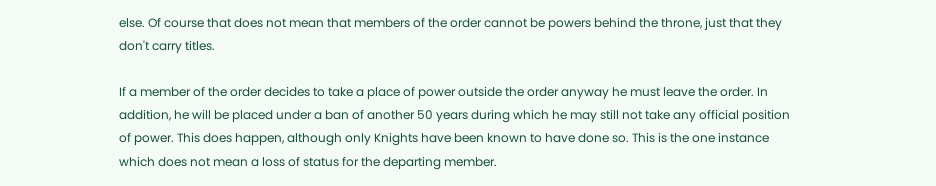else. Of course that does not mean that members of the order cannot be powers behind the throne, just that they don't carry titles.

If a member of the order decides to take a place of power outside the order anyway he must leave the order. In addition, he will be placed under a ban of another 50 years during which he may still not take any official position of power. This does happen, although only Knights have been known to have done so. This is the one instance which does not mean a loss of status for the departing member.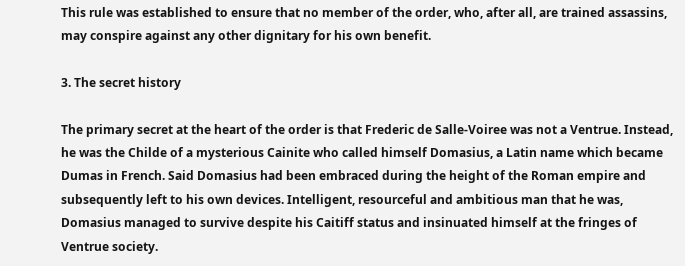This rule was established to ensure that no member of the order, who, after all, are trained assassins, may conspire against any other dignitary for his own benefit.

3. The secret history

The primary secret at the heart of the order is that Frederic de Salle-Voiree was not a Ventrue. Instead, he was the Childe of a mysterious Cainite who called himself Domasius, a Latin name which became Dumas in French. Said Domasius had been embraced during the height of the Roman empire and subsequently left to his own devices. Intelligent, resourceful and ambitious man that he was, Domasius managed to survive despite his Caitiff status and insinuated himself at the fringes of Ventrue society.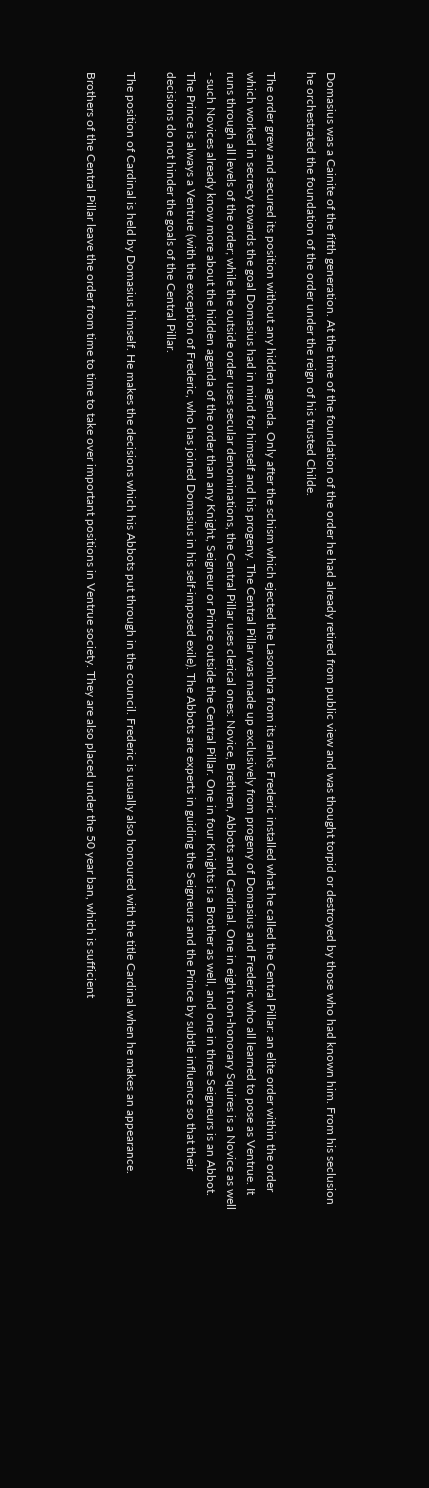Domasius was a Cainite of the fifth generation. At the time of the foundation of the order he had already retired from public view and was thought torpid or destroyed by those who had known him. From his seclusion he orchestrated the foundation of the order under the reign of his trusted Childe.

The order grew and secured its position without any hidden agenda. Only after the schism which ejected the Lasombra from its ranks Frederic installed what he called the Central Pillar: an elite order within the order which worked in secrecy towards the goal Domasius had in mind for himself and his progeny. The Central Pillar was made up exclusively from progeny of Domasius and Frederic who all learned to pose as Ventrue. It runs through all levels of the order; while the outside order uses secular denominations, the Central Pillar uses clerical ones: Novice, Brethren, Abbots and Cardinal. One in eight non-honorary Squires is a Novice as well - such Novices already know more about the hidden agenda of the order than any Knight, Seigneur or Prince outside the Central Pillar. One in four Knights is a Brother as well, and one in three Seigneurs is an Abbot. The Prince is always a Ventrue (with the exception of Frederic, who has joined Domasius in his self-imposed exile). The Abbots are experts in guiding the Seigneurs and the Prince by subtle influence so that their decisions do not hinder the goals of the Central Pillar.

The position of Cardinal is held by Domasius himself. He makes the decisions which his Abbots put through in the council. Frederic is usually also honoured with the title Cardinal when he makes an appearance.

Brothers of the Central Pillar leave the order from time to time to take over important positions in Ventrue society. They are also placed under the 50 year ban, which is sufficient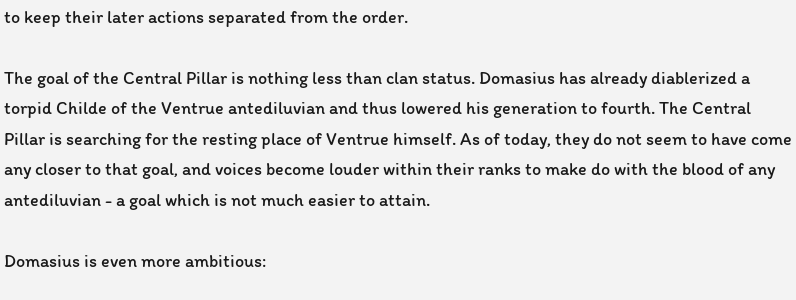to keep their later actions separated from the order.

The goal of the Central Pillar is nothing less than clan status. Domasius has already diablerized a torpid Childe of the Ventrue antediluvian and thus lowered his generation to fourth. The Central Pillar is searching for the resting place of Ventrue himself. As of today, they do not seem to have come any closer to that goal, and voices become louder within their ranks to make do with the blood of any antediluvian - a goal which is not much easier to attain.

Domasius is even more ambitious: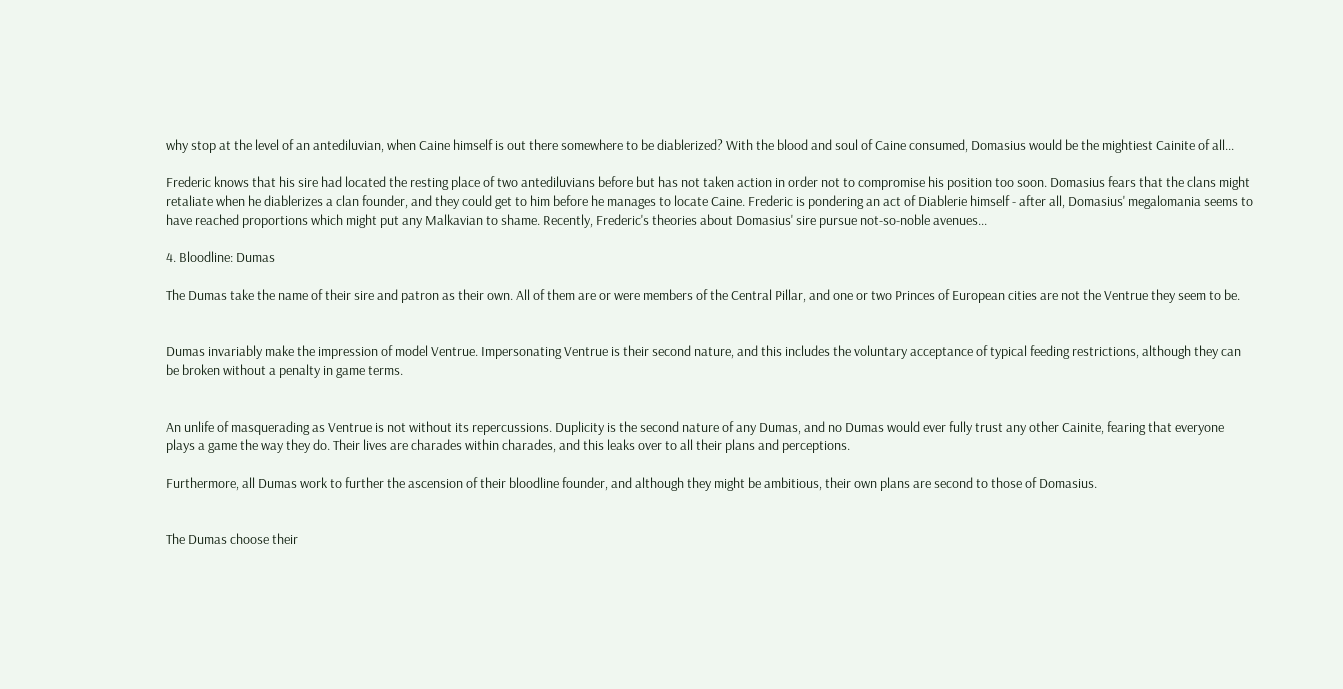why stop at the level of an antediluvian, when Caine himself is out there somewhere to be diablerized? With the blood and soul of Caine consumed, Domasius would be the mightiest Cainite of all...

Frederic knows that his sire had located the resting place of two antediluvians before but has not taken action in order not to compromise his position too soon. Domasius fears that the clans might retaliate when he diablerizes a clan founder, and they could get to him before he manages to locate Caine. Frederic is pondering an act of Diablerie himself - after all, Domasius' megalomania seems to have reached proportions which might put any Malkavian to shame. Recently, Frederic's theories about Domasius' sire pursue not-so-noble avenues...

4. Bloodline: Dumas

The Dumas take the name of their sire and patron as their own. All of them are or were members of the Central Pillar, and one or two Princes of European cities are not the Ventrue they seem to be.


Dumas invariably make the impression of model Ventrue. Impersonating Ventrue is their second nature, and this includes the voluntary acceptance of typical feeding restrictions, although they can be broken without a penalty in game terms.


An unlife of masquerading as Ventrue is not without its repercussions. Duplicity is the second nature of any Dumas, and no Dumas would ever fully trust any other Cainite, fearing that everyone plays a game the way they do. Their lives are charades within charades, and this leaks over to all their plans and perceptions.

Furthermore, all Dumas work to further the ascension of their bloodline founder, and although they might be ambitious, their own plans are second to those of Domasius.


The Dumas choose their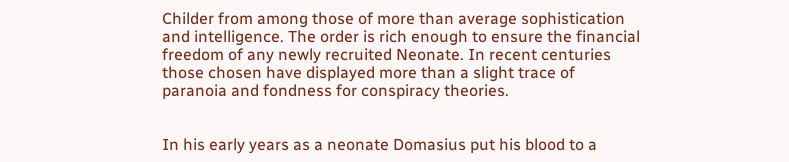Childer from among those of more than average sophistication and intelligence. The order is rich enough to ensure the financial freedom of any newly recruited Neonate. In recent centuries those chosen have displayed more than a slight trace of paranoia and fondness for conspiracy theories.


In his early years as a neonate Domasius put his blood to a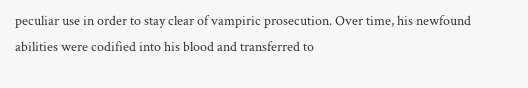peculiar use in order to stay clear of vampiric prosecution. Over time, his newfound abilities were codified into his blood and transferred to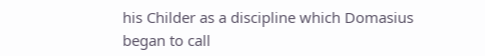his Childer as a discipline which Domasius began to call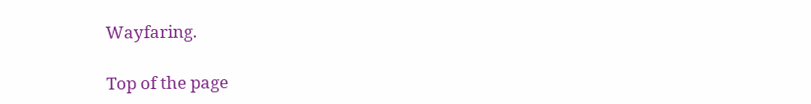Wayfaring.

Top of the page